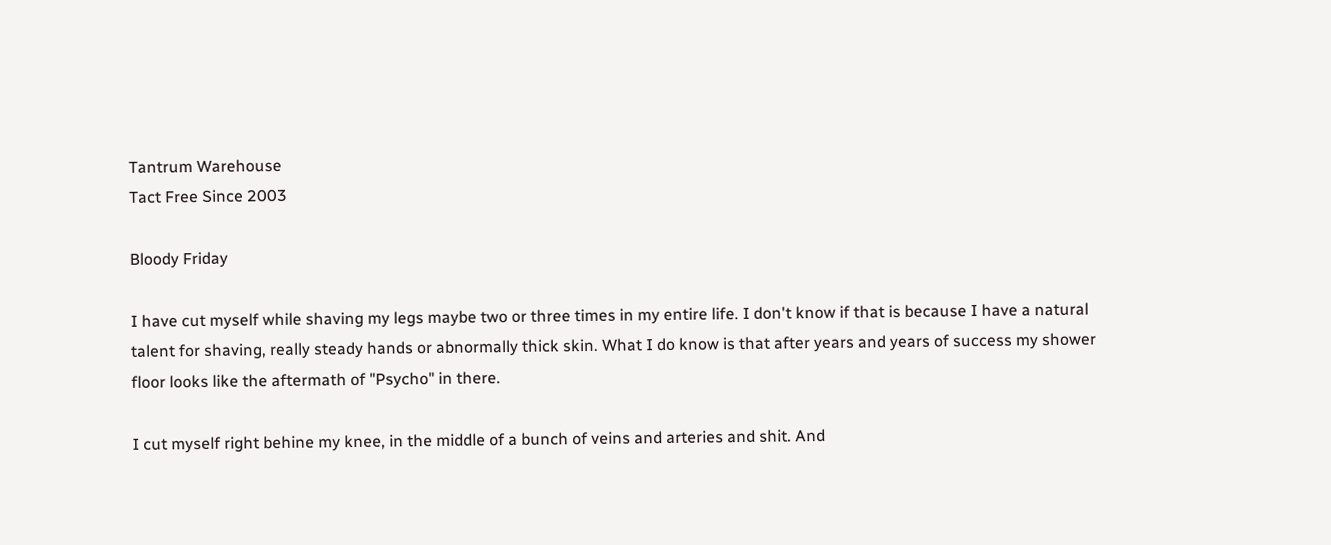Tantrum Warehouse
Tact Free Since 2003

Bloody Friday

I have cut myself while shaving my legs maybe two or three times in my entire life. I don't know if that is because I have a natural talent for shaving, really steady hands or abnormally thick skin. What I do know is that after years and years of success my shower floor looks like the aftermath of "Psycho" in there.

I cut myself right behine my knee, in the middle of a bunch of veins and arteries and shit. And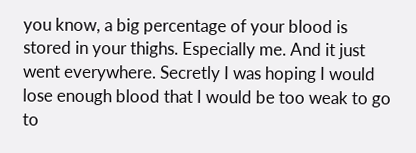you know, a big percentage of your blood is stored in your thighs. Especially me. And it just went everywhere. Secretly I was hoping I would lose enough blood that I would be too weak to go to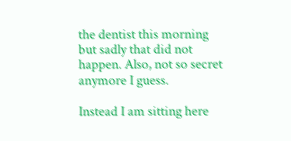the dentist this morning but sadly that did not happen. Also, not so secret anymore I guess.

Instead I am sitting here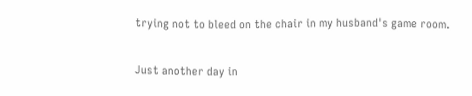trying not to bleed on the chair in my husband's game room.

Just another day in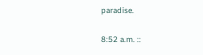paradise.

8:52 a.m. ::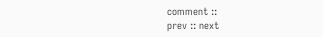comment ::
prev :: next